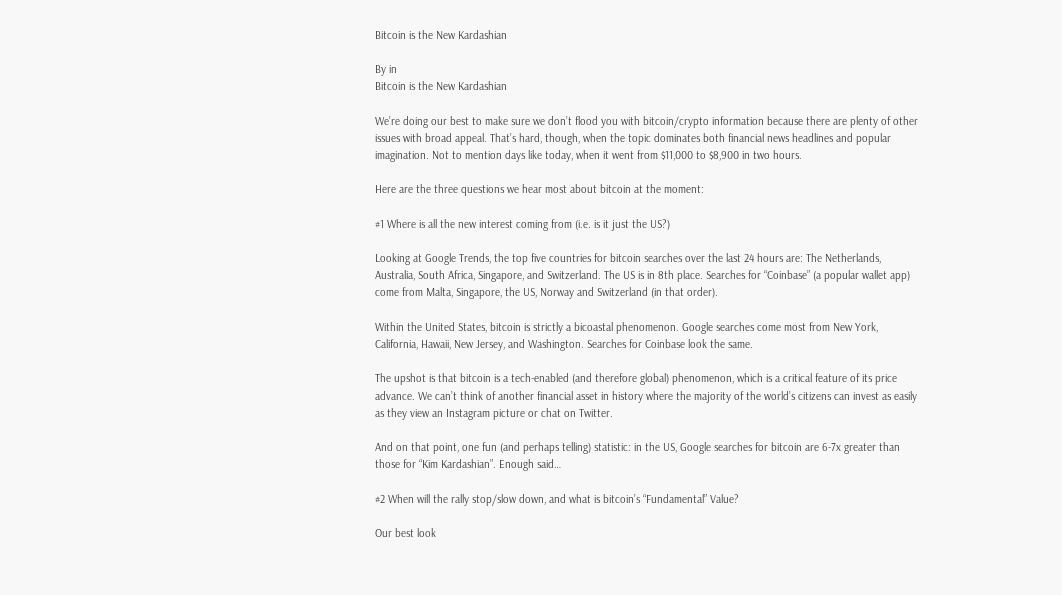Bitcoin is the New Kardashian

By in
Bitcoin is the New Kardashian

We’re doing our best to make sure we don’t flood you with bitcoin/crypto information because there are plenty of other issues with broad appeal. That’s hard, though, when the topic dominates both financial news headlines and popular imagination. Not to mention days like today, when it went from $11,000 to $8,900 in two hours.

Here are the three questions we hear most about bitcoin at the moment:

#1 Where is all the new interest coming from (i.e. is it just the US?)

Looking at Google Trends, the top five countries for bitcoin searches over the last 24 hours are: The Netherlands, Australia, South Africa, Singapore, and Switzerland. The US is in 8th place. Searches for “Coinbase” (a popular wallet app) come from Malta, Singapore, the US, Norway and Switzerland (in that order).

Within the United States, bitcoin is strictly a bicoastal phenomenon. Google searches come most from New York, California, Hawaii, New Jersey, and Washington. Searches for Coinbase look the same.

The upshot is that bitcoin is a tech-enabled (and therefore global) phenomenon, which is a critical feature of its price advance. We can’t think of another financial asset in history where the majority of the world’s citizens can invest as easily as they view an Instagram picture or chat on Twitter.

And on that point, one fun (and perhaps telling) statistic: in the US, Google searches for bitcoin are 6-7x greater than those for “Kim Kardashian”. Enough said…

#2 When will the rally stop/slow down, and what is bitcoin’s “Fundamental” Value?

Our best look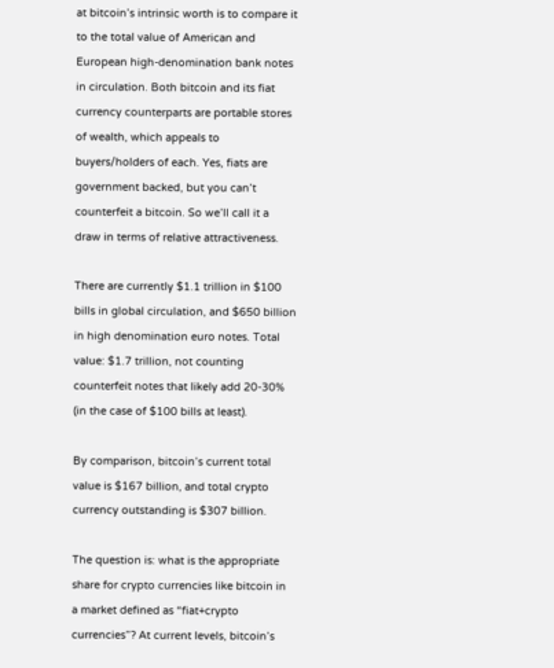at bitcoin’s intrinsic worth is to compare it to the total value of American and European high-denomination bank notes in circulation. Both bitcoin and its fiat currency counterparts are portable stores of wealth, which appeals to buyers/holders of each. Yes, fiats are government backed, but you can’t counterfeit a bitcoin. So we’ll call it a draw in terms of relative attractiveness.

There are currently $1.1 trillion in $100 bills in global circulation, and $650 billion in high denomination euro notes. Total value: $1.7 trillion, not counting counterfeit notes that likely add 20-30% (in the case of $100 bills at least).

By comparison, bitcoin’s current total value is $167 billion, and total crypto currency outstanding is $307 billion.

The question is: what is the appropriate share for crypto currencies like bitcoin in a market defined as “fiat+crypto currencies”? At current levels, bitcoin’s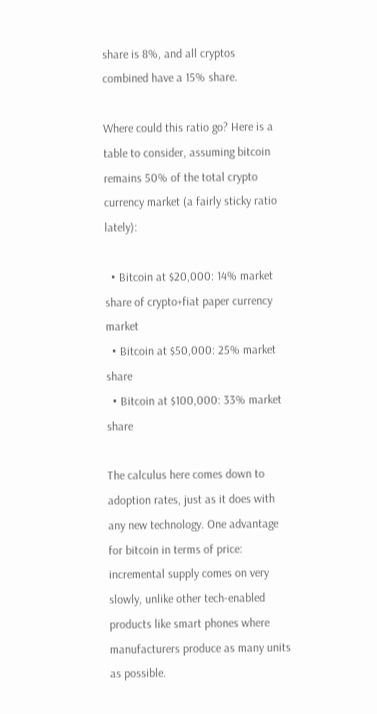share is 8%, and all cryptos combined have a 15% share.

Where could this ratio go? Here is a table to consider, assuming bitcoin remains 50% of the total crypto currency market (a fairly sticky ratio lately):

  • Bitcoin at $20,000: 14% market share of crypto+fiat paper currency market
  • Bitcoin at $50,000: 25% market share
  • Bitcoin at $100,000: 33% market share

The calculus here comes down to adoption rates, just as it does with any new technology. One advantage for bitcoin in terms of price: incremental supply comes on very slowly, unlike other tech-enabled products like smart phones where manufacturers produce as many units as possible.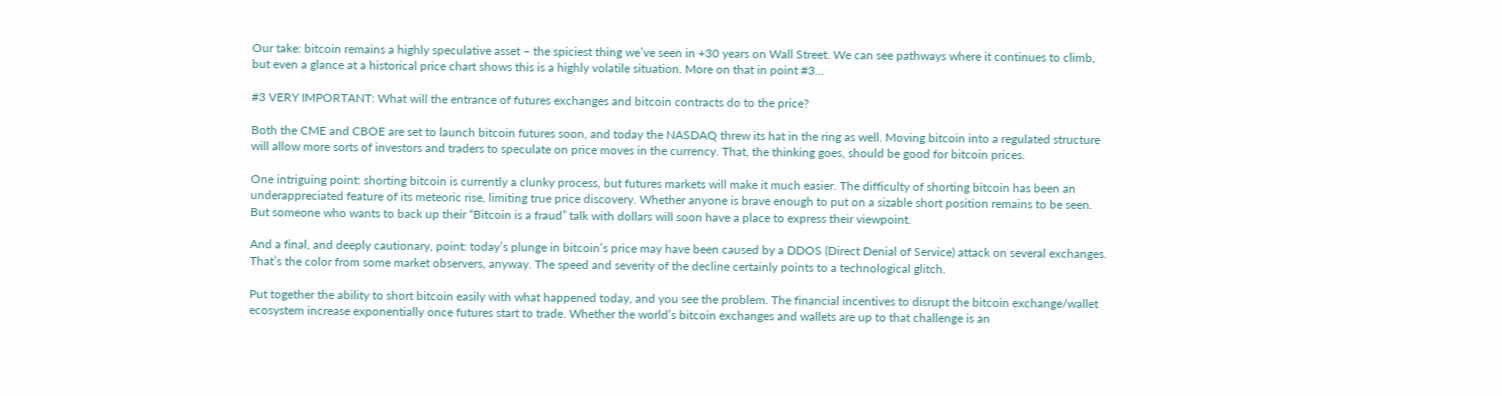Our take: bitcoin remains a highly speculative asset – the spiciest thing we’ve seen in +30 years on Wall Street. We can see pathways where it continues to climb, but even a glance at a historical price chart shows this is a highly volatile situation. More on that in point #3…

#3 VERY IMPORTANT: What will the entrance of futures exchanges and bitcoin contracts do to the price?

Both the CME and CBOE are set to launch bitcoin futures soon, and today the NASDAQ threw its hat in the ring as well. Moving bitcoin into a regulated structure will allow more sorts of investors and traders to speculate on price moves in the currency. That, the thinking goes, should be good for bitcoin prices.

One intriguing point: shorting bitcoin is currently a clunky process, but futures markets will make it much easier. The difficulty of shorting bitcoin has been an underappreciated feature of its meteoric rise, limiting true price discovery. Whether anyone is brave enough to put on a sizable short position remains to be seen. But someone who wants to back up their “Bitcoin is a fraud” talk with dollars will soon have a place to express their viewpoint.

And a final, and deeply cautionary, point: today’s plunge in bitcoin’s price may have been caused by a DDOS (Direct Denial of Service) attack on several exchanges. That’s the color from some market observers, anyway. The speed and severity of the decline certainly points to a technological glitch.

Put together the ability to short bitcoin easily with what happened today, and you see the problem. The financial incentives to disrupt the bitcoin exchange/wallet ecosystem increase exponentially once futures start to trade. Whether the world’s bitcoin exchanges and wallets are up to that challenge is an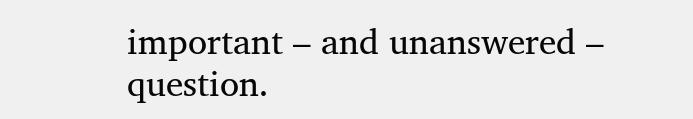important – and unanswered – question.